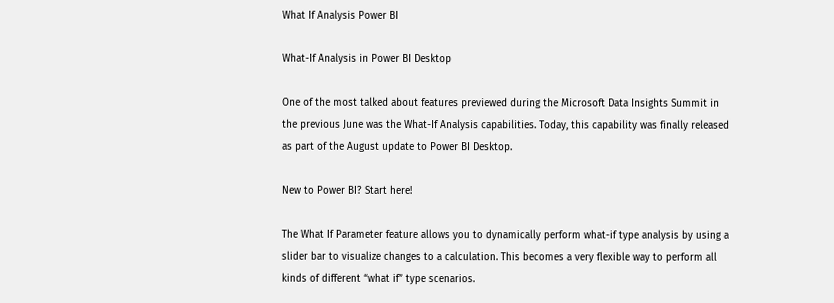What If Analysis Power BI

What-If Analysis in Power BI Desktop

One of the most talked about features previewed during the Microsoft Data Insights Summit in the previous June was the What-If Analysis capabilities. Today, this capability was finally released as part of the August update to Power BI Desktop.

New to Power BI? Start here!

The What If Parameter feature allows you to dynamically perform what-if type analysis by using a slider bar to visualize changes to a calculation. This becomes a very flexible way to perform all kinds of different “what if” type scenarios.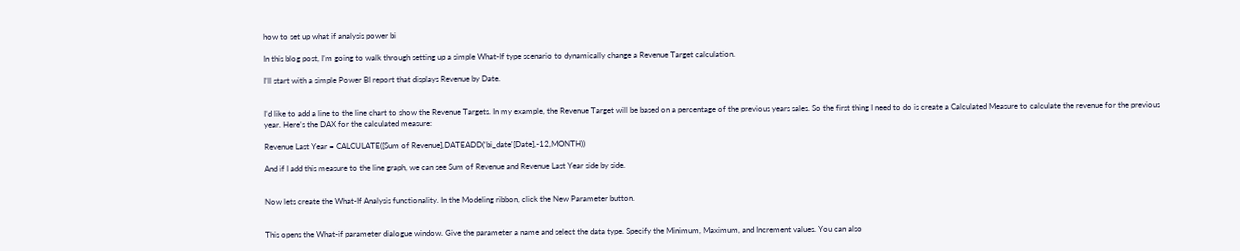how to set up what if analysis power bi

In this blog post, I’m going to walk through setting up a simple What-If type scenario to dynamically change a Revenue Target calculation.

I’ll start with a simple Power BI report that displays Revenue by Date.


I’d like to add a line to the line chart to show the Revenue Targets. In my example, the Revenue Target will be based on a percentage of the previous years sales. So the first thing I need to do is create a Calculated Measure to calculate the revenue for the previous year. Here’s the DAX for the calculated measure:

Revenue Last Year = CALCULATE([Sum of Revenue],DATEADD(‘bi_date'[Date],-12,MONTH))

And if I add this measure to the line graph, we can see Sum of Revenue and Revenue Last Year side by side.


Now lets create the What-If Analysis functionality. In the Modeling ribbon, click the New Parameter button.


This opens the What-if parameter dialogue window. Give the parameter a name and select the data type. Specify the Minimum, Maximum, and Increment values. You can also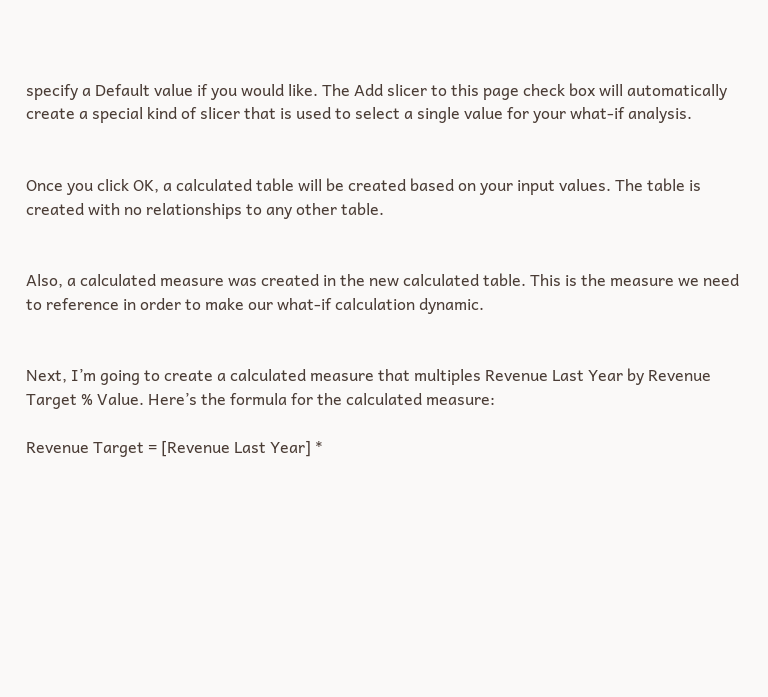specify a Default value if you would like. The Add slicer to this page check box will automatically create a special kind of slicer that is used to select a single value for your what-if analysis.


Once you click OK, a calculated table will be created based on your input values. The table is created with no relationships to any other table.


Also, a calculated measure was created in the new calculated table. This is the measure we need to reference in order to make our what-if calculation dynamic.


Next, I’m going to create a calculated measure that multiples Revenue Last Year by Revenue Target % Value. Here’s the formula for the calculated measure:

Revenue Target = [Revenue Last Year] *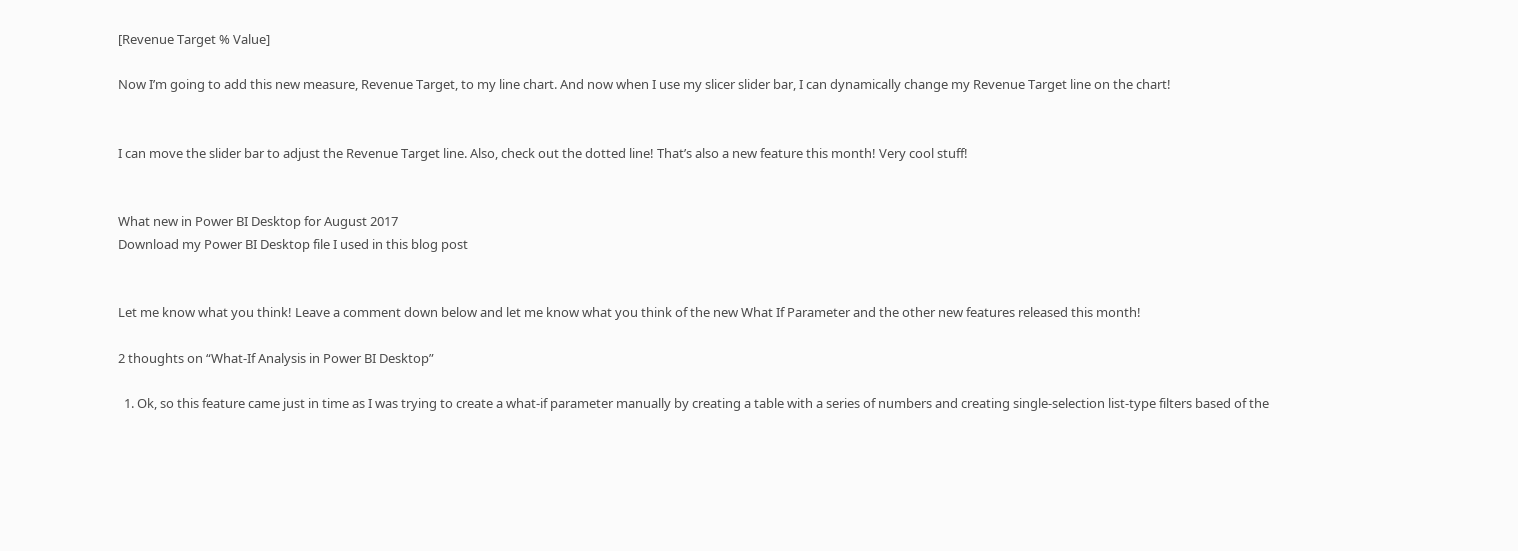[Revenue Target % Value]

Now I’m going to add this new measure, Revenue Target, to my line chart. And now when I use my slicer slider bar, I can dynamically change my Revenue Target line on the chart!


I can move the slider bar to adjust the Revenue Target line. Also, check out the dotted line! That’s also a new feature this month! Very cool stuff!


What new in Power BI Desktop for August 2017
Download my Power BI Desktop file I used in this blog post


Let me know what you think! Leave a comment down below and let me know what you think of the new What If Parameter and the other new features released this month!

2 thoughts on “What-If Analysis in Power BI Desktop”

  1. Ok, so this feature came just in time as I was trying to create a what-if parameter manually by creating a table with a series of numbers and creating single-selection list-type filters based of the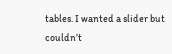tables. I wanted a slider but couldn’t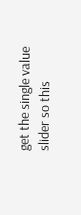get the single value slider so this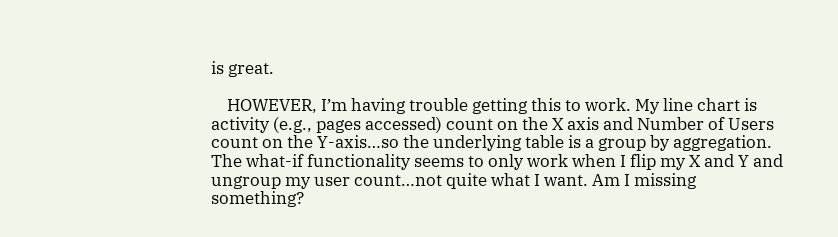is great.

    HOWEVER, I’m having trouble getting this to work. My line chart is activity (e.g., pages accessed) count on the X axis and Number of Users count on the Y-axis…so the underlying table is a group by aggregation. The what-if functionality seems to only work when I flip my X and Y and ungroup my user count…not quite what I want. Am I missing something?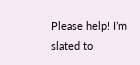Please help! I’m slated to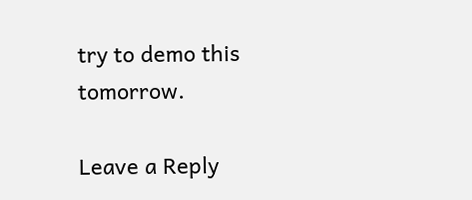try to demo this tomorrow.

Leave a Reply